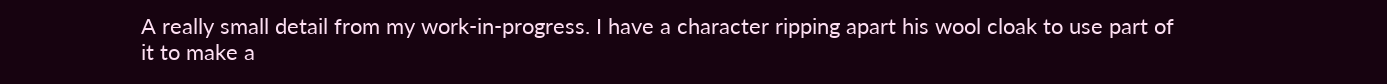A really small detail from my work-in-progress. I have a character ripping apart his wool cloak to use part of it to make a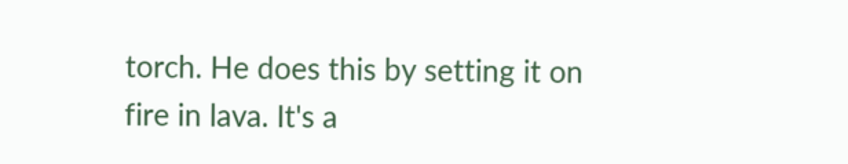torch. He does this by setting it on fire in lava. It's a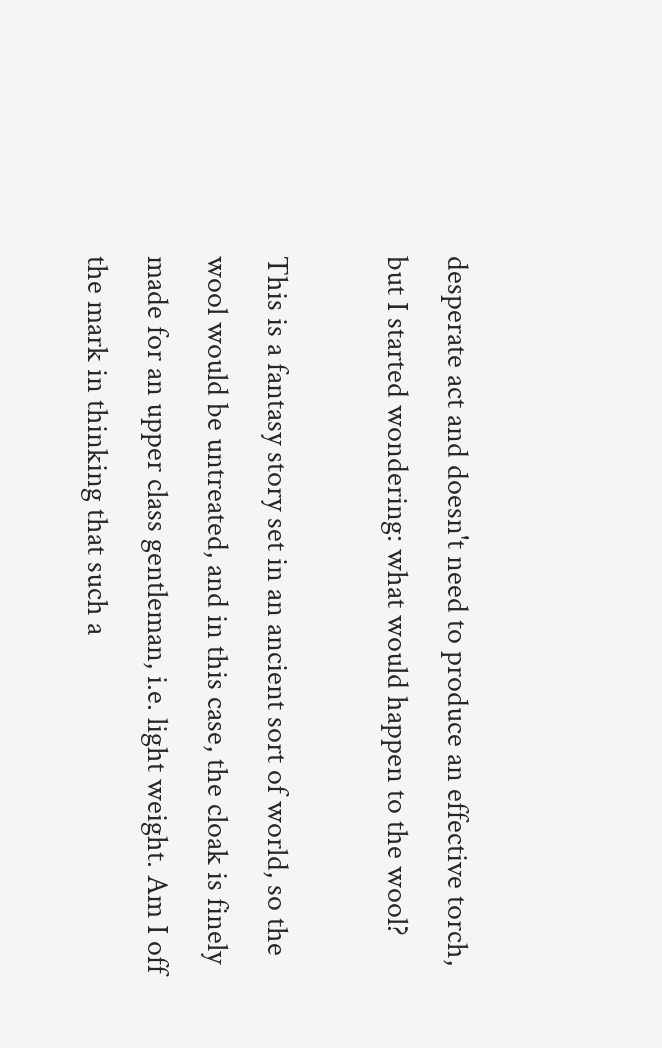desperate act and doesn't need to produce an effective torch, but I started wondering: what would happen to the wool?

This is a fantasy story set in an ancient sort of world, so the wool would be untreated, and in this case, the cloak is finely made for an upper class gentleman, i.e. light weight. Am I off the mark in thinking that such a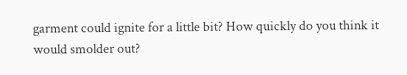garment could ignite for a little bit? How quickly do you think it would smolder out?